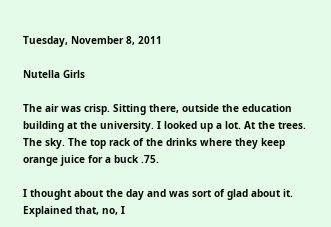Tuesday, November 8, 2011

Nutella Girls

The air was crisp. Sitting there, outside the education building at the university. I looked up a lot. At the trees. The sky. The top rack of the drinks where they keep orange juice for a buck .75.

I thought about the day and was sort of glad about it. Explained that, no, I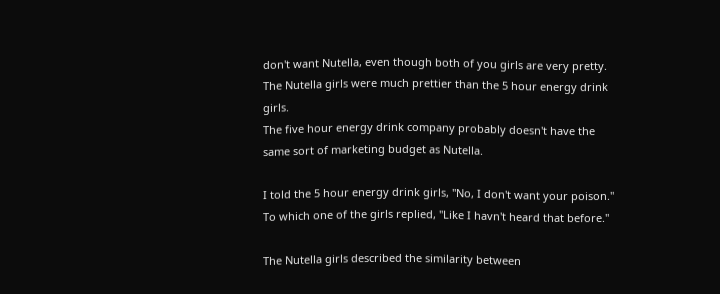don't want Nutella, even though both of you girls are very pretty. The Nutella girls were much prettier than the 5 hour energy drink girls.
The five hour energy drink company probably doesn't have the same sort of marketing budget as Nutella.

I told the 5 hour energy drink girls, "No, I don't want your poison." To which one of the girls replied, "Like I havn't heard that before."

The Nutella girls described the similarity between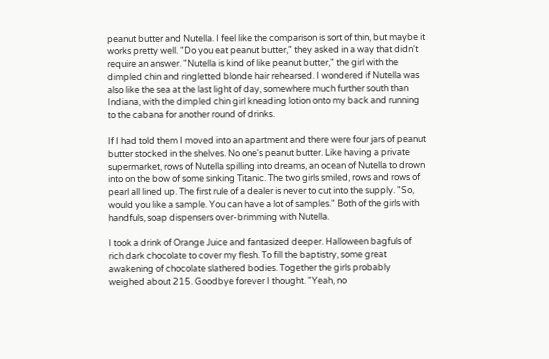peanut butter and Nutella. I feel like the comparison is sort of thin, but maybe it works pretty well. "Do you eat peanut butter," they asked in a way that didn't require an answer. "Nutella is kind of like peanut butter," the girl with the dimpled chin and ringletted blonde hair rehearsed. I wondered if Nutella was also like the sea at the last light of day, somewhere much further south than Indiana, with the dimpled chin girl kneading lotion onto my back and running to the cabana for another round of drinks.

If I had told them I moved into an apartment and there were four jars of peanut butter stocked in the shelves. No one's peanut butter. Like having a private supermarket, rows of Nutella spilling into dreams, an ocean of Nutella to drown into on the bow of some sinking Titanic. The two girls smiled, rows and rows of pearl all lined up. The first rule of a dealer is never to cut into the supply. "So, would you like a sample. You can have a lot of samples." Both of the girls with handfuls, soap dispensers over-brimming with Nutella.

I took a drink of Orange Juice and fantasized deeper. Halloween bagfuls of rich dark chocolate to cover my flesh. To fill the baptistry, some great awakening of chocolate slathered bodies. Together the girls probably weighed about 215. Goodbye forever I thought. "Yeah, no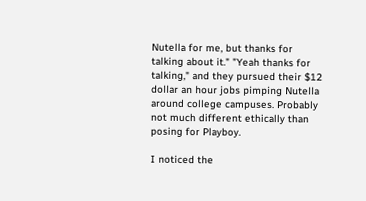Nutella for me, but thanks for talking about it." "Yeah thanks for talking," and they pursued their $12 dollar an hour jobs pimping Nutella around college campuses. Probably not much different ethically than posing for Playboy.

I noticed the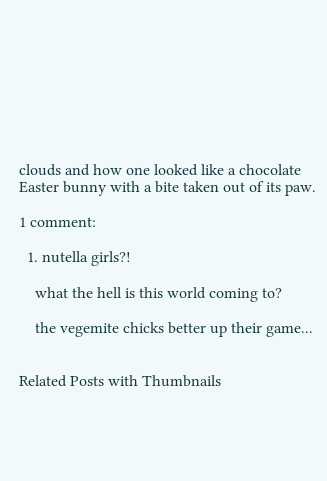clouds and how one looked like a chocolate Easter bunny with a bite taken out of its paw.

1 comment:

  1. nutella girls?!

    what the hell is this world coming to?

    the vegemite chicks better up their game...


Related Posts with Thumbnails